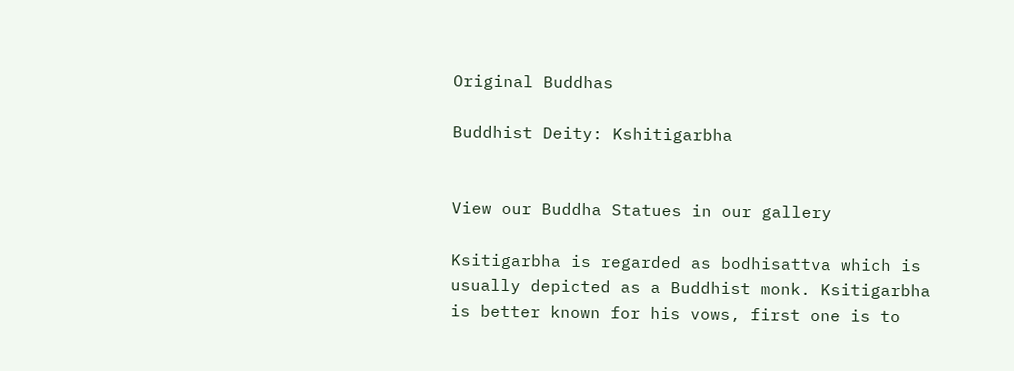Original Buddhas

Buddhist Deity: Kshitigarbha


View our Buddha Statues in our gallery

Ksitigarbha is regarded as bodhisattva which is usually depicted as a Buddhist monk. Ksitigarbha is better known for his vows, first one is to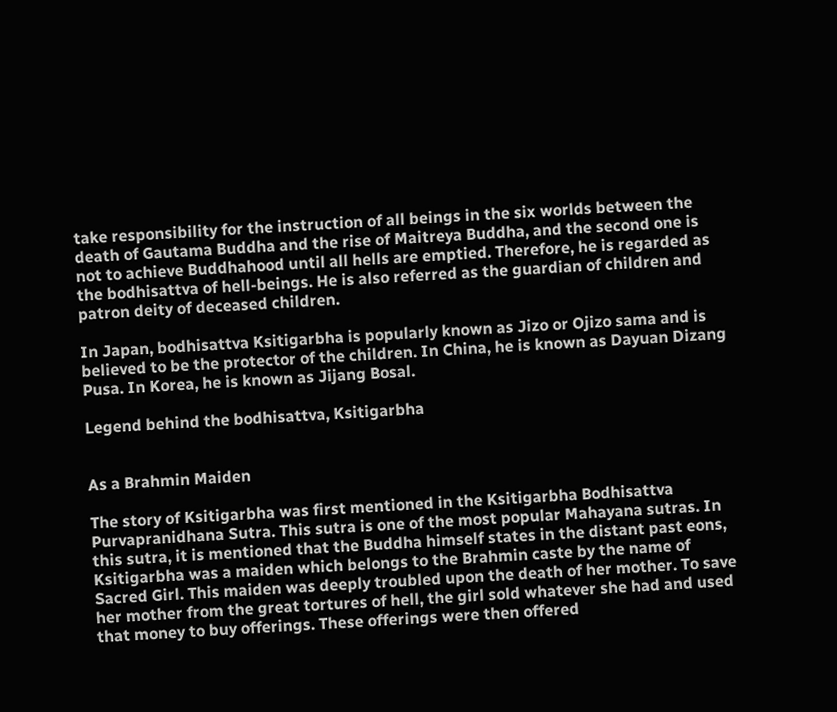take responsibility for the instruction of all beings in the six worlds between the death of Gautama Buddha and the rise of Maitreya Buddha, and the second one is not to achieve Buddhahood until all hells are emptied. Therefore, he is regarded as the bodhisattva of hell-beings. He is also referred as the guardian of children and patron deity of deceased children.

In Japan, bodhisattva Ksitigarbha is popularly known as Jizo or Ojizo sama and is believed to be the protector of the children. In China, he is known as Dayuan Dizang Pusa. In Korea, he is known as Jijang Bosal.

Legend behind the bodhisattva, Ksitigarbha


As a Brahmin Maiden

The story of Ksitigarbha was first mentioned in the Ksitigarbha Bodhisattva Purvapranidhana Sutra. This sutra is one of the most popular Mahayana sutras. In this sutra, it is mentioned that the Buddha himself states in the distant past eons, Ksitigarbha was a maiden which belongs to the Brahmin caste by the name of Sacred Girl. This maiden was deeply troubled upon the death of her mother. To save her mother from the great tortures of hell, the girl sold whatever she had and used that money to buy offerings. These offerings were then offered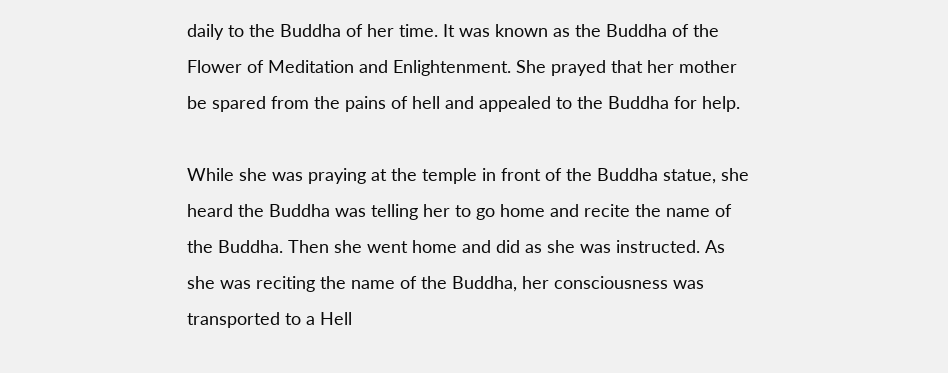daily to the Buddha of her time. It was known as the Buddha of the Flower of Meditation and Enlightenment. She prayed that her mother be spared from the pains of hell and appealed to the Buddha for help.

While she was praying at the temple in front of the Buddha statue, she heard the Buddha was telling her to go home and recite the name of the Buddha. Then she went home and did as she was instructed. As she was reciting the name of the Buddha, her consciousness was transported to a Hell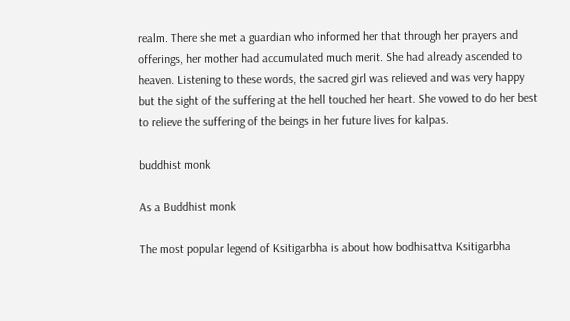realm. There she met a guardian who informed her that through her prayers and offerings, her mother had accumulated much merit. She had already ascended to heaven. Listening to these words, the sacred girl was relieved and was very happy but the sight of the suffering at the hell touched her heart. She vowed to do her best to relieve the suffering of the beings in her future lives for kalpas.

buddhist monk

As a Buddhist monk

The most popular legend of Ksitigarbha is about how bodhisattva Ksitigarbha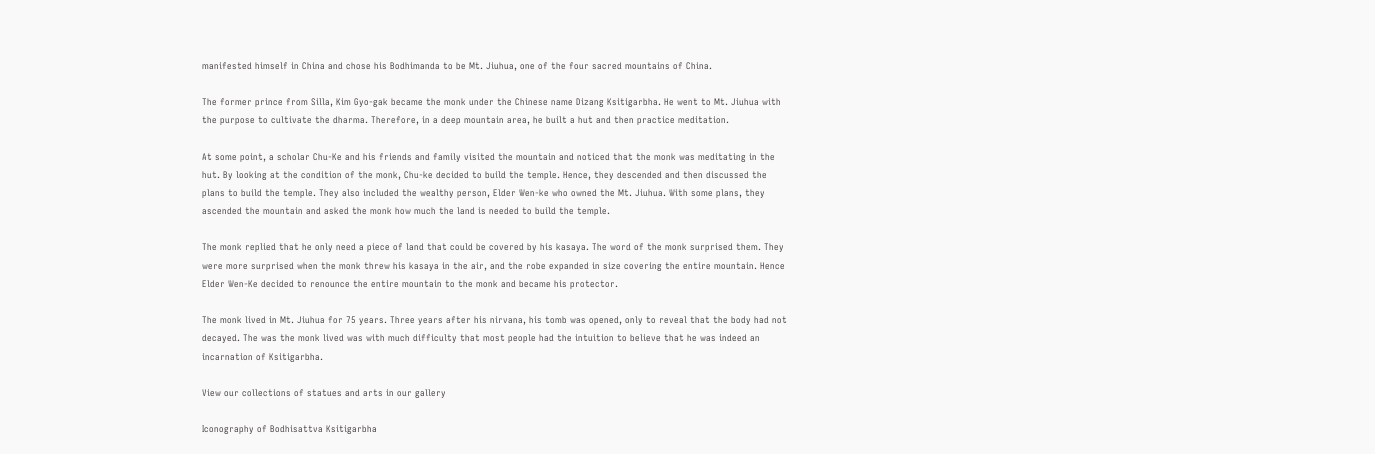manifested himself in China and chose his Bodhimanda to be Mt. Jiuhua, one of the four sacred mountains of China.

The former prince from Silla, Kim Gyo-gak became the monk under the Chinese name Dizang Ksitigarbha. He went to Mt. Jiuhua with the purpose to cultivate the dharma. Therefore, in a deep mountain area, he built a hut and then practice meditation.

At some point, a scholar Chu-Ke and his friends and family visited the mountain and noticed that the monk was meditating in the hut. By looking at the condition of the monk, Chu-ke decided to build the temple. Hence, they descended and then discussed the plans to build the temple. They also included the wealthy person, Elder Wen-ke who owned the Mt. Jiuhua. With some plans, they ascended the mountain and asked the monk how much the land is needed to build the temple.

The monk replied that he only need a piece of land that could be covered by his kasaya. The word of the monk surprised them. They were more surprised when the monk threw his kasaya in the air, and the robe expanded in size covering the entire mountain. Hence Elder Wen-Ke decided to renounce the entire mountain to the monk and became his protector.

The monk lived in Mt. Jiuhua for 75 years. Three years after his nirvana, his tomb was opened, only to reveal that the body had not decayed. The was the monk lived was with much difficulty that most people had the intuition to believe that he was indeed an incarnation of Ksitigarbha.

View our collections of statues and arts in our gallery

Iconography of Bodhisattva Ksitigarbha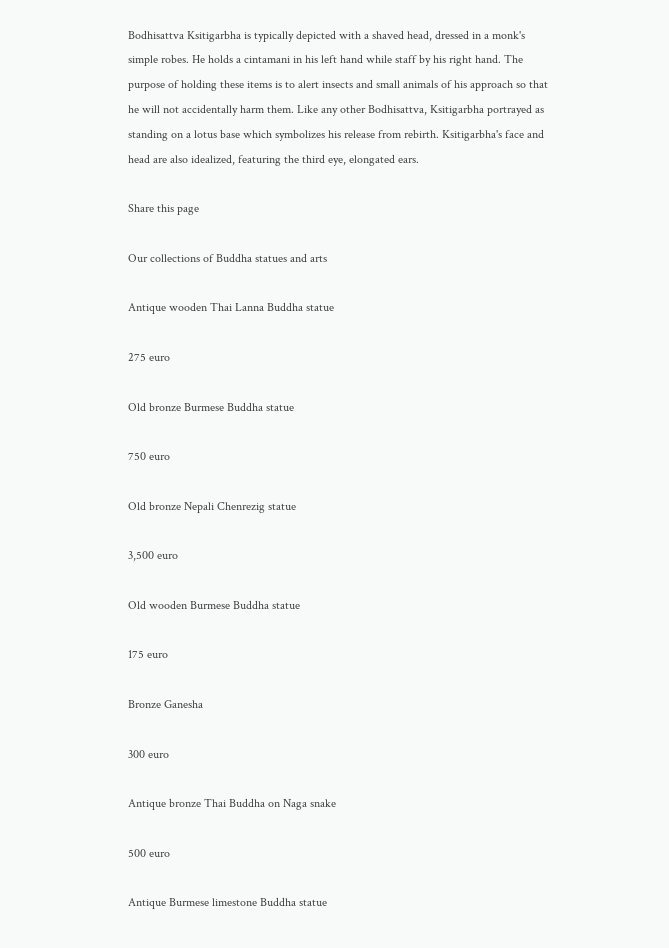Bodhisattva Ksitigarbha is typically depicted with a shaved head, dressed in a monk's simple robes. He holds a cintamani in his left hand while staff by his right hand. The purpose of holding these items is to alert insects and small animals of his approach so that he will not accidentally harm them. Like any other Bodhisattva, Ksitigarbha portrayed as standing on a lotus base which symbolizes his release from rebirth. Ksitigarbha's face and head are also idealized, featuring the third eye, elongated ears.

Share this page

Our collections of Buddha statues and arts

Antique wooden Thai Lanna Buddha statue

275 euro

Old bronze Burmese Buddha statue

750 euro

Old bronze Nepali Chenrezig statue

3,500 euro

Old wooden Burmese Buddha statue

175 euro

Bronze Ganesha

300 euro

Antique bronze Thai Buddha on Naga snake

500 euro

Antique Burmese limestone Buddha statue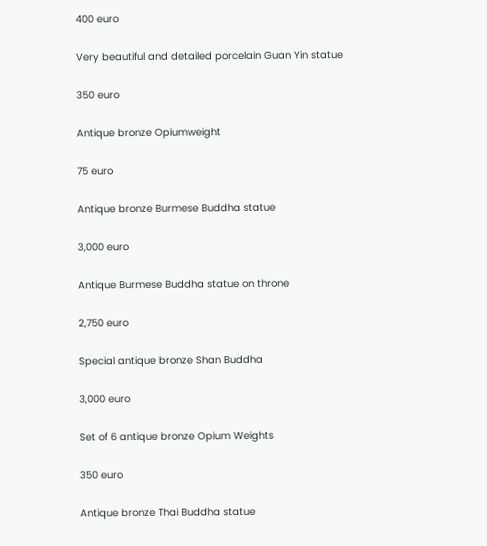400 euro

Very beautiful and detailed porcelain Guan Yin statue

350 euro

Antique bronze Opiumweight

75 euro

Antique bronze Burmese Buddha statue

3,000 euro

Antique Burmese Buddha statue on throne

2,750 euro

Special antique bronze Shan Buddha

3,000 euro

Set of 6 antique bronze Opium Weights

350 euro

Antique bronze Thai Buddha statue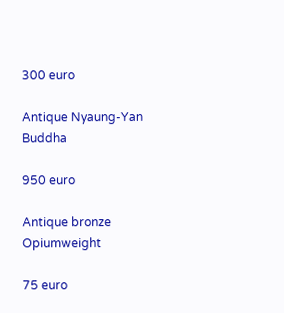300 euro

Antique Nyaung-Yan Buddha

950 euro

Antique bronze Opiumweight

75 euro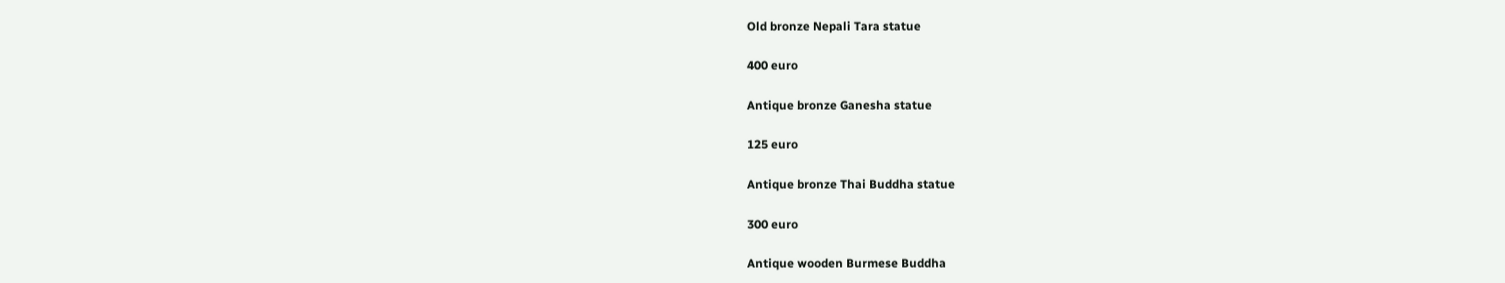Old bronze Nepali Tara statue

400 euro

Antique bronze Ganesha statue

125 euro

Antique bronze Thai Buddha statue

300 euro

Antique wooden Burmese Buddha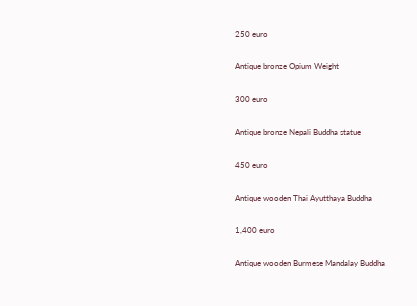250 euro

Antique bronze Opium Weight

300 euro

Antique bronze Nepali Buddha statue

450 euro

Antique wooden Thai Ayutthaya Buddha

1,400 euro

Antique wooden Burmese Mandalay Buddha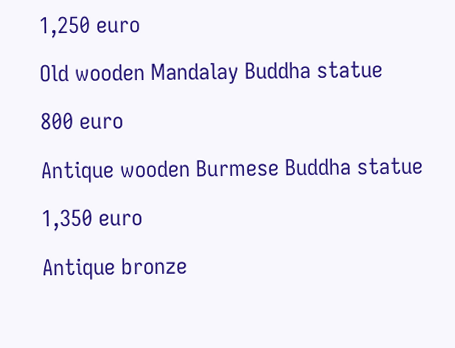1,250 euro

Old wooden Mandalay Buddha statue

800 euro

Antique wooden Burmese Buddha statue

1,350 euro

Antique bronze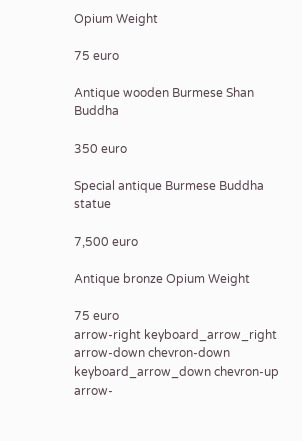Opium Weight

75 euro

Antique wooden Burmese Shan Buddha

350 euro

Special antique Burmese Buddha statue

7,500 euro

Antique bronze Opium Weight

75 euro
arrow-right keyboard_arrow_right arrow-down chevron-down keyboard_arrow_down chevron-up arrow-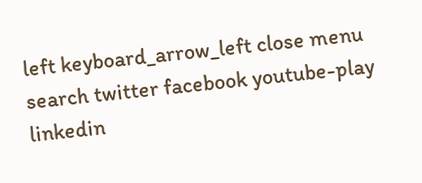left keyboard_arrow_left close menu search twitter facebook youtube-play linkedin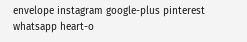envelope instagram google-plus pinterest whatsapp heart-o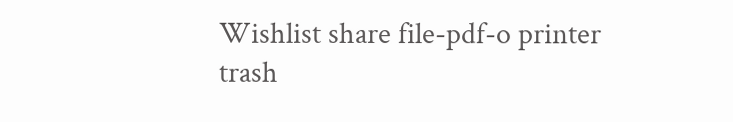Wishlist share file-pdf-o printer trash